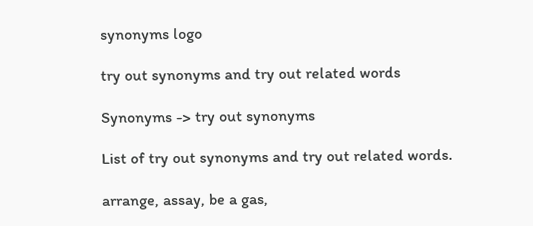synonyms logo

try out synonyms and try out related words

Synonyms -> try out synonyms

List of try out synonyms and try out related words.

arrange, assay, be a gas,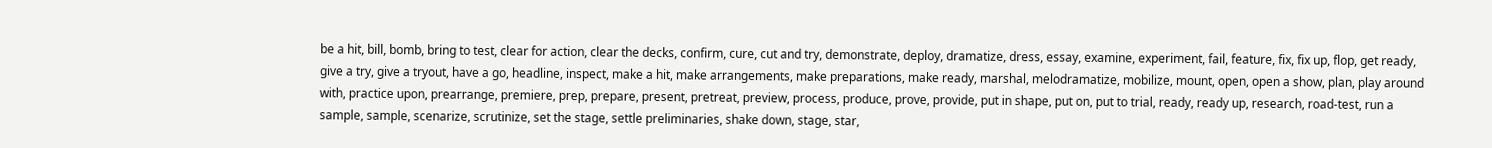be a hit, bill, bomb, bring to test, clear for action, clear the decks, confirm, cure, cut and try, demonstrate, deploy, dramatize, dress, essay, examine, experiment, fail, feature, fix, fix up, flop, get ready, give a try, give a tryout, have a go, headline, inspect, make a hit, make arrangements, make preparations, make ready, marshal, melodramatize, mobilize, mount, open, open a show, plan, play around with, practice upon, prearrange, premiere, prep, prepare, present, pretreat, preview, process, produce, prove, provide, put in shape, put on, put to trial, ready, ready up, research, road-test, run a sample, sample, scenarize, scrutinize, set the stage, settle preliminaries, shake down, stage, star,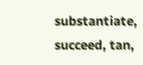substantiate, succeed, tan,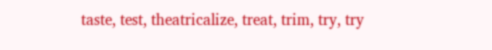taste, test, theatricalize, treat, trim, try, try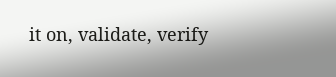it on, validate, verify